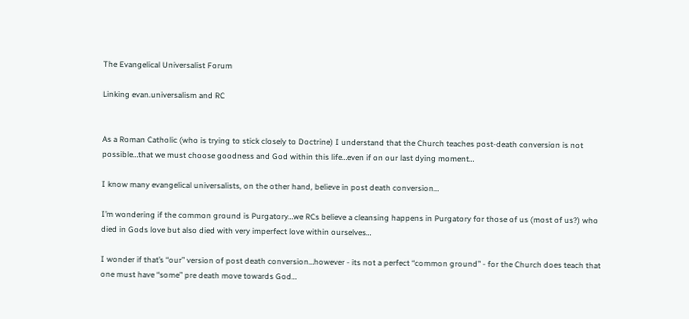The Evangelical Universalist Forum

Linking evan.universalism and RC


As a Roman Catholic (who is trying to stick closely to Doctrine) I understand that the Church teaches post-death conversion is not possible…that we must choose goodness and God within this life…even if on our last dying moment…

I know many evangelical universalists, on the other hand, believe in post death conversion…

I’m wondering if the common ground is Purgatory…we RCs believe a cleansing happens in Purgatory for those of us (most of us?) who died in Gods love but also died with very imperfect love within ourselves…

I wonder if that’s “our” version of post death conversion…however - its not a perfect “common ground” - for the Church does teach that one must have “some” pre death move towards God…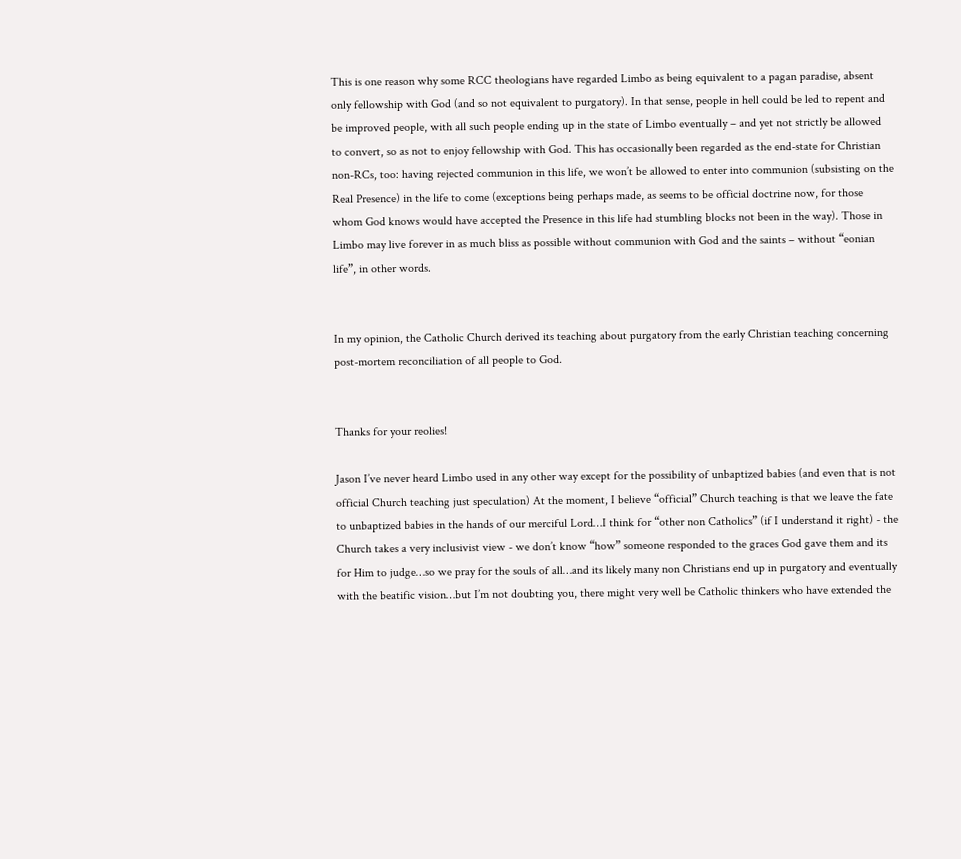This is one reason why some RCC theologians have regarded Limbo as being equivalent to a pagan paradise, absent only fellowship with God (and so not equivalent to purgatory). In that sense, people in hell could be led to repent and be improved people, with all such people ending up in the state of Limbo eventually – and yet not strictly be allowed to convert, so as not to enjoy fellowship with God. This has occasionally been regarded as the end-state for Christian non-RCs, too: having rejected communion in this life, we won’t be allowed to enter into communion (subsisting on the Real Presence) in the life to come (exceptions being perhaps made, as seems to be official doctrine now, for those whom God knows would have accepted the Presence in this life had stumbling blocks not been in the way). Those in Limbo may live forever in as much bliss as possible without communion with God and the saints – without “eonian life”, in other words.


In my opinion, the Catholic Church derived its teaching about purgatory from the early Christian teaching concerning post-mortem reconciliation of all people to God.


Thanks for your reolies!

Jason I’ve never heard Limbo used in any other way except for the possibility of unbaptized babies (and even that is not official Church teaching just speculation) At the moment, I believe “official” Church teaching is that we leave the fate to unbaptized babies in the hands of our merciful Lord…I think for “other non Catholics” (if I understand it right) - the Church takes a very inclusivist view - we don’t know “how” someone responded to the graces God gave them and its for Him to judge…so we pray for the souls of all…and its likely many non Christians end up in purgatory and eventually with the beatific vision…but I’m not doubting you, there might very well be Catholic thinkers who have extended the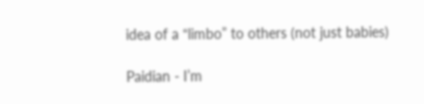idea of a “limbo” to others (not just babies)

Paidian - I’m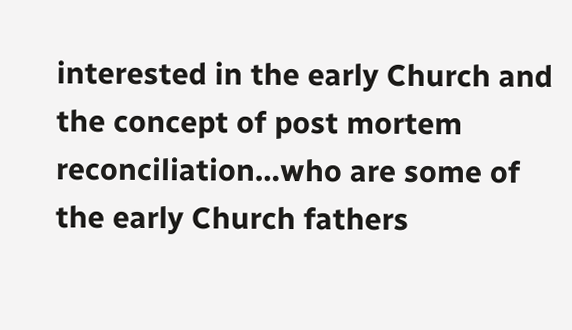interested in the early Church and the concept of post mortem reconciliation…who are some of the early Church fathers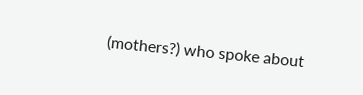(mothers?) who spoke about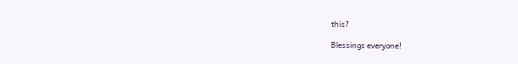this?

Blessings everyone!